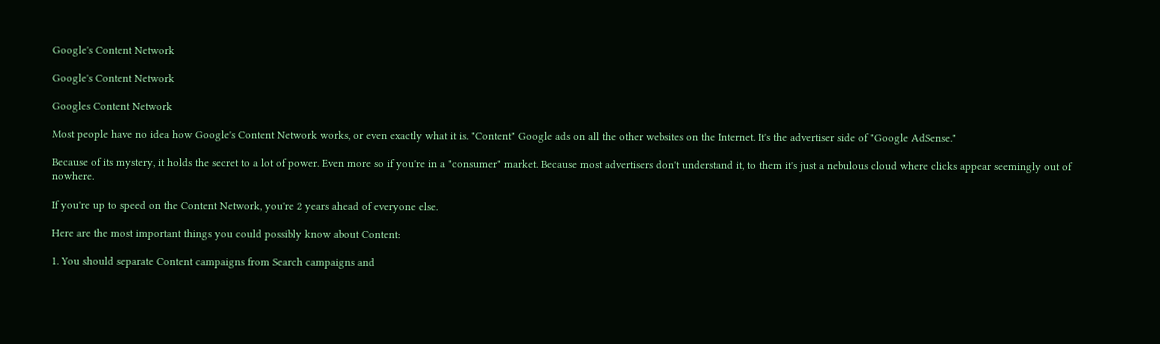Google's Content Network

Google's Content Network

Googles Content Network

Most people have no idea how Google's Content Network works, or even exactly what it is. "Content" Google ads on all the other websites on the Internet. It's the advertiser side of "Google AdSense."

Because of its mystery, it holds the secret to a lot of power. Even more so if you're in a "consumer" market. Because most advertisers don't understand it, to them it's just a nebulous cloud where clicks appear seemingly out of nowhere.

If you're up to speed on the Content Network, you're 2 years ahead of everyone else.

Here are the most important things you could possibly know about Content:

1. You should separate Content campaigns from Search campaigns and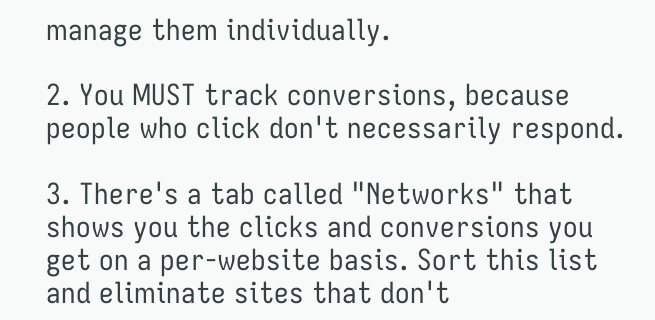manage them individually.

2. You MUST track conversions, because people who click don't necessarily respond.

3. There's a tab called "Networks" that shows you the clicks and conversions you get on a per-website basis. Sort this list and eliminate sites that don't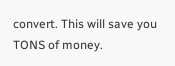convert. This will save you TONS of money.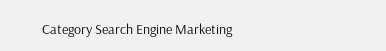Category Search Engine Marketing